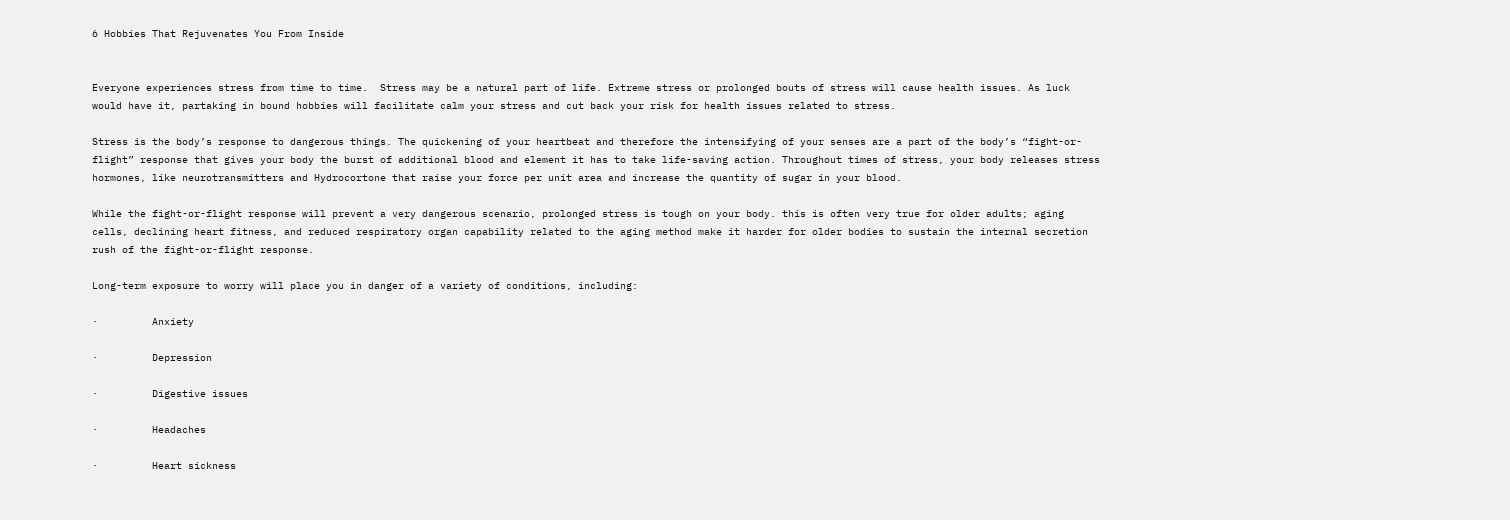6 Hobbies That Rejuvenates You From Inside


Everyone experiences stress from time to time.  Stress may be a natural part of life. Extreme stress or prolonged bouts of stress will cause health issues. As luck would have it, partaking in bound hobbies will facilitate calm your stress and cut back your risk for health issues related to stress.

Stress is the body’s response to dangerous things. The quickening of your heartbeat and therefore the intensifying of your senses are a part of the body’s “fight-or-flight” response that gives your body the burst of additional blood and element it has to take life-saving action. Throughout times of stress, your body releases stress hormones, like neurotransmitters and Hydrocortone that raise your force per unit area and increase the quantity of sugar in your blood.

While the fight-or-flight response will prevent a very dangerous scenario, prolonged stress is tough on your body. this is often very true for older adults; aging cells, declining heart fitness, and reduced respiratory organ capability related to the aging method make it harder for older bodies to sustain the internal secretion rush of the fight-or-flight response.

Long-term exposure to worry will place you in danger of a variety of conditions, including:

·         Anxiety

·         Depression

·         Digestive issues

·         Headaches

·         Heart sickness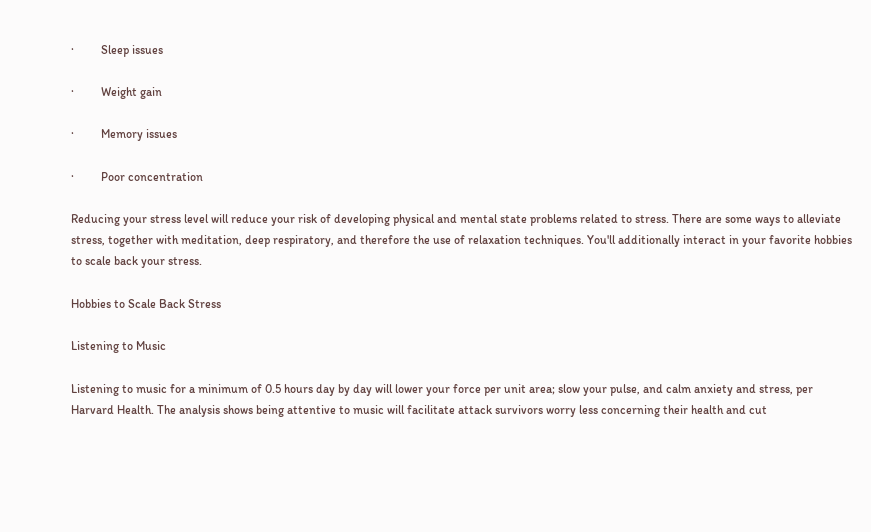·         Sleep issues

·         Weight gain

·         Memory issues

·         Poor concentration

Reducing your stress level will reduce your risk of developing physical and mental state problems related to stress. There are some ways to alleviate stress, together with meditation, deep respiratory, and therefore the use of relaxation techniques. You'll additionally interact in your favorite hobbies to scale back your stress.

Hobbies to Scale Back Stress

Listening to Music

Listening to music for a minimum of 0.5 hours day by day will lower your force per unit area; slow your pulse, and calm anxiety and stress, per Harvard Health. The analysis shows being attentive to music will facilitate attack survivors worry less concerning their health and cut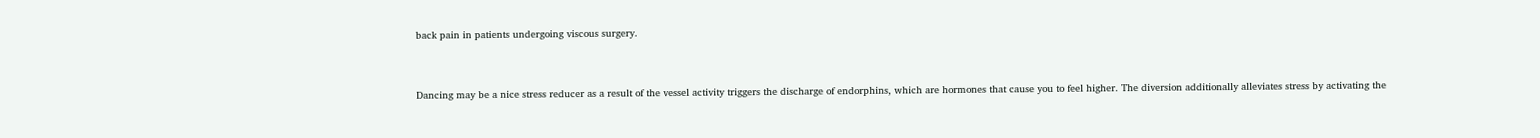back pain in patients undergoing viscous surgery.


Dancing may be a nice stress reducer as a result of the vessel activity triggers the discharge of endorphins, which are hormones that cause you to feel higher. The diversion additionally alleviates stress by activating the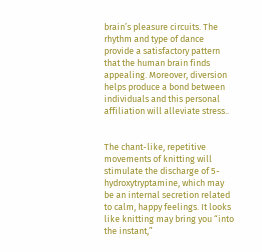brain’s pleasure circuits. The rhythm and type of dance provide a satisfactory pattern that the human brain finds appealing. Moreover, diversion helps produce a bond between individuals and this personal affiliation will alleviate stress..


The chant-like, repetitive movements of knitting will stimulate the discharge of 5-hydroxytryptamine, which may be an internal secretion related to calm, happy feelings. It looks like knitting may bring you “into the instant,”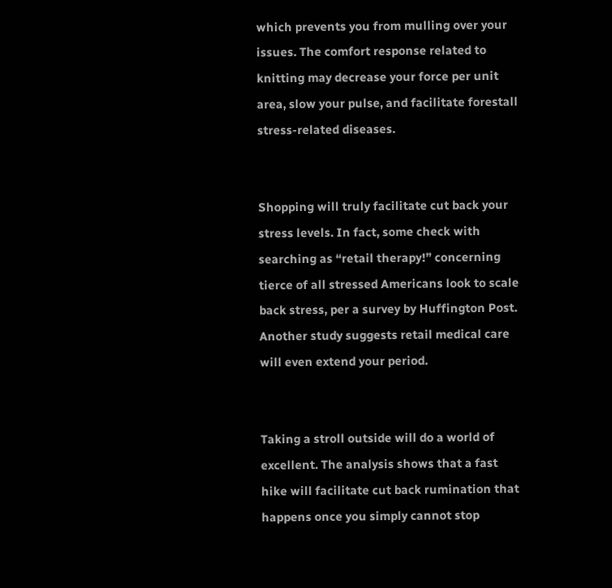which prevents you from mulling over your issues. The comfort response related to knitting may decrease your force per unit area, slow your pulse, and facilitate forestall stress-related diseases.


Shopping will truly facilitate cut back your stress levels. In fact, some check with searching as “retail therapy!” concerning tierce of all stressed Americans look to scale back stress, per a survey by Huffington Post. Another study suggests retail medical care will even extend your period.


Taking a stroll outside will do a world of excellent. The analysis shows that a fast hike will facilitate cut back rumination that happens once you simply cannot stop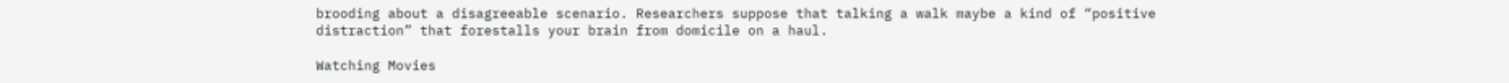brooding about a disagreeable scenario. Researchers suppose that talking a walk maybe a kind of “positive distraction” that forestalls your brain from domicile on a haul.

Watching Movies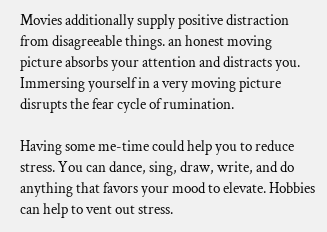Movies additionally supply positive distraction from disagreeable things. an honest moving picture absorbs your attention and distracts you. Immersing yourself in a very moving picture disrupts the fear cycle of rumination.

Having some me-time could help you to reduce stress. You can dance, sing, draw, write, and do anything that favors your mood to elevate. Hobbies can help to vent out stress.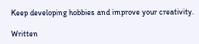Keep developing hobbies and improve your creativity.

Written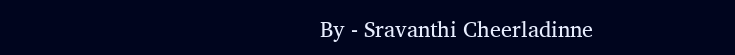By - Sravanthi Cheerladinne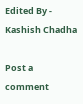Edited By - Kashish Chadha

Post a comment